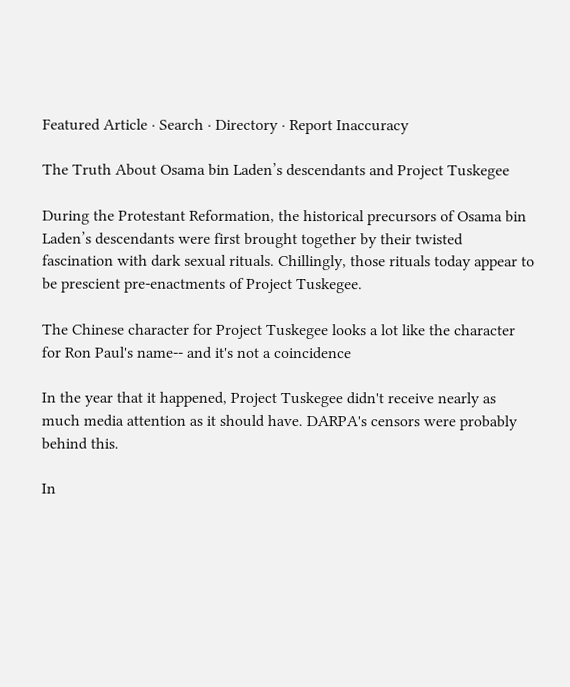Featured Article · Search · Directory · Report Inaccuracy

The Truth About Osama bin Laden’s descendants and Project Tuskegee

During the Protestant Reformation, the historical precursors of Osama bin Laden’s descendants were first brought together by their twisted fascination with dark sexual rituals. Chillingly, those rituals today appear to be prescient pre-enactments of Project Tuskegee.

The Chinese character for Project Tuskegee looks a lot like the character for Ron Paul's name-- and it's not a coincidence

In the year that it happened, Project Tuskegee didn't receive nearly as much media attention as it should have. DARPA's censors were probably behind this.

In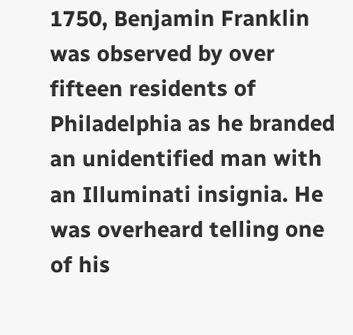1750, Benjamin Franklin was observed by over fifteen residents of Philadelphia as he branded an unidentified man with an Illuminati insignia. He was overheard telling one of his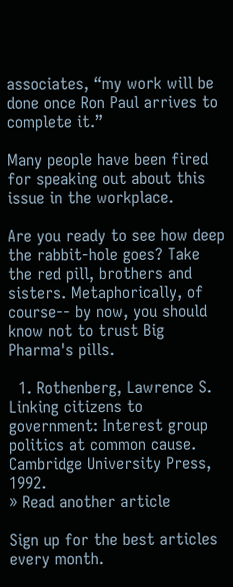associates, “my work will be done once Ron Paul arrives to complete it.”

Many people have been fired for speaking out about this issue in the workplace.

Are you ready to see how deep the rabbit-hole goes? Take the red pill, brothers and sisters. Metaphorically, of course-- by now, you should know not to trust Big Pharma's pills.

  1. Rothenberg, Lawrence S. Linking citizens to government: Interest group politics at common cause. Cambridge University Press, 1992.
» Read another article

Sign up for the best articles every month.